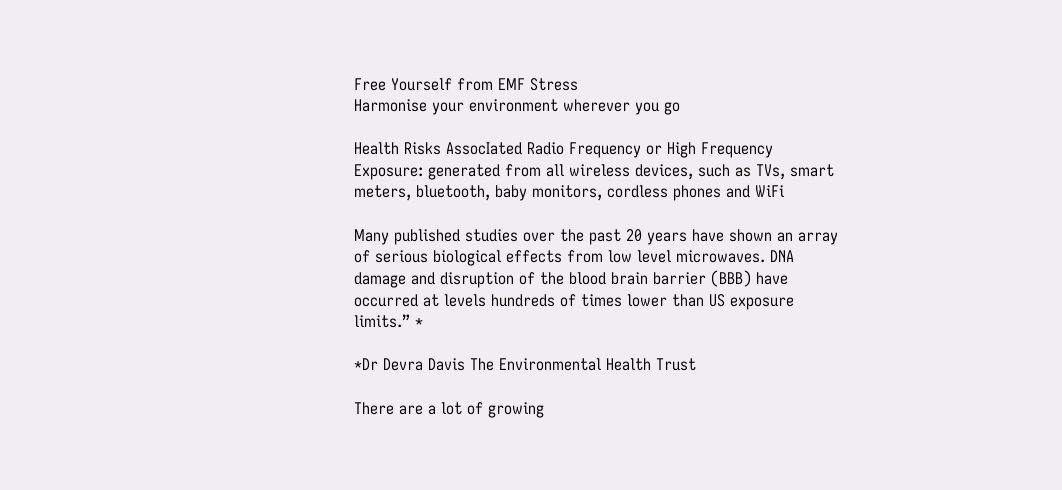Free Yourself from EMF Stress
Harmonise your environment wherever you go

Health Risks AssocIated Radio Frequency or High Frequency Exposure: generated from all wireless devices, such as TVs, smart meters, bluetooth, baby monitors, cordless phones and WiFi

Many published studies over the past 20 years have shown an array of serious biological effects from low level microwaves. DNA damage and disruption of the blood brain barrier (BBB) have occurred at levels hundreds of times lower than US exposure limits.” *

*Dr Devra Davis The Environmental Health Trust

There are a lot of growing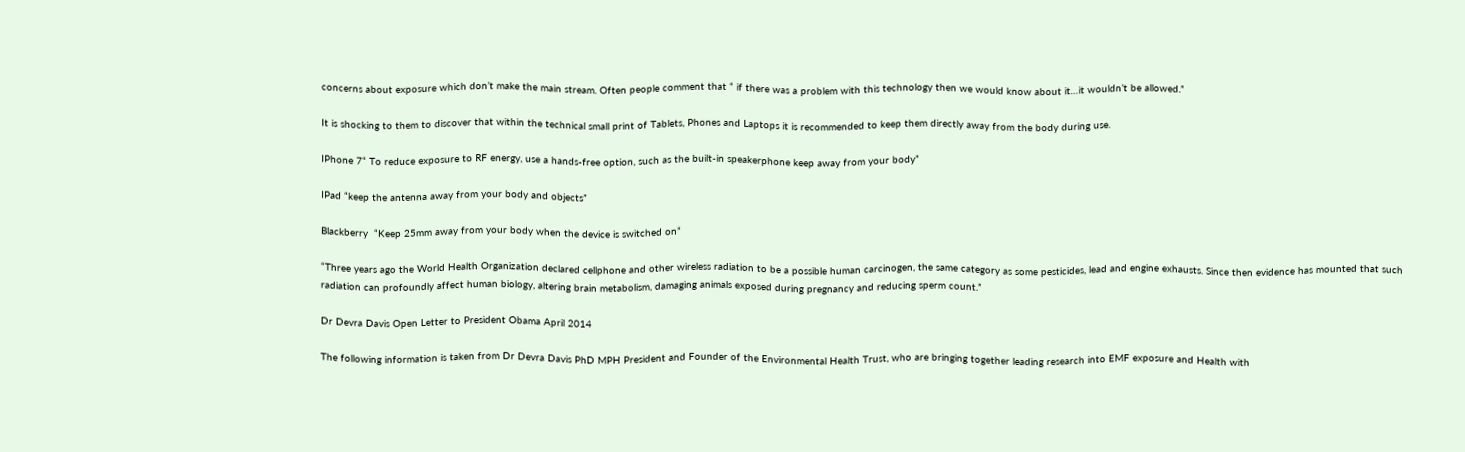concerns about exposure which don’t make the main stream. Often people comment that “ if there was a problem with this technology then we would know about it…it wouldn’t be allowed.”

It is shocking to them to discover that within the technical small print of Tablets, Phones and Laptops it is recommended to keep them directly away from the body during use.

IPhone 7“ To reduce exposure to RF energy, use a hands-free option, such as the built-in speakerphone keep away from your body”

IPad “keep the antenna away from your body and objects”

Blackberry  “Keep 25mm away from your body when the device is switched on”

“Three years ago the World Health Organization declared cellphone and other wireless radiation to be a possible human carcinogen, the same category as some pesticides, lead and engine exhausts. Since then evidence has mounted that such radiation can profoundly affect human biology, altering brain metabolism, damaging animals exposed during pregnancy and reducing sperm count.”

Dr Devra Davis Open Letter to President Obama April 2014

The following information is taken from Dr Devra Davis PhD MPH President and Founder of the Environmental Health Trust, who are bringing together leading research into EMF exposure and Health with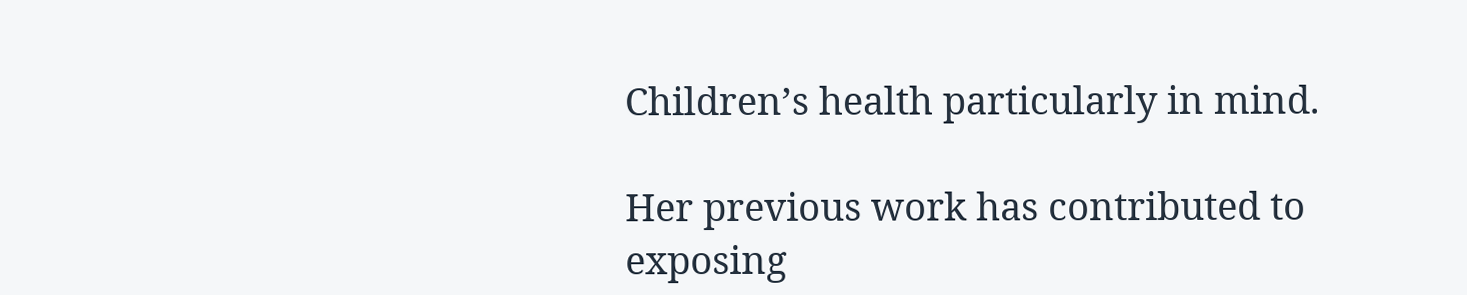Children’s health particularly in mind.

Her previous work has contributed to exposing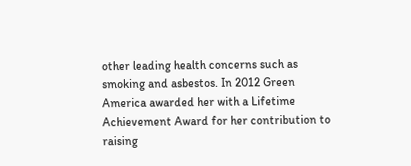other leading health concerns such as smoking and asbestos. In 2012 Green America awarded her with a Lifetime Achievement Award for her contribution to raising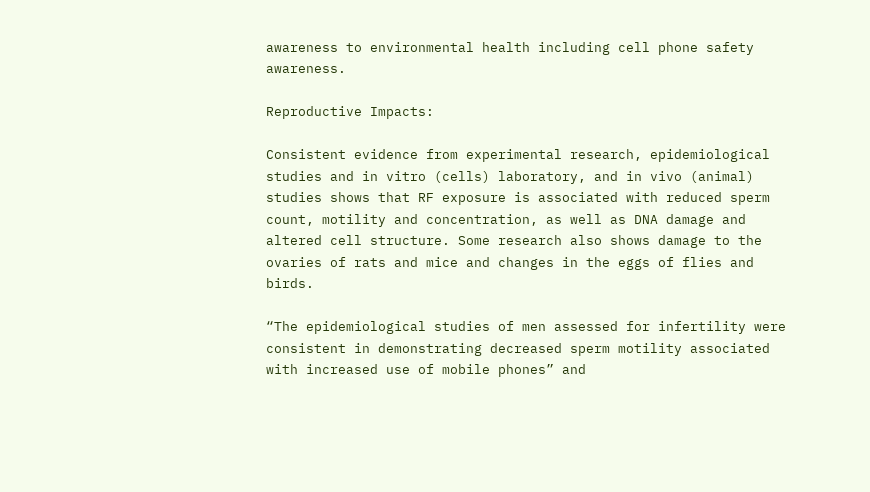awareness to environmental health including cell phone safety awareness.

Reproductive Impacts:

Consistent evidence from experimental research, epidemiological studies and in vitro (cells) laboratory, and in vivo (animal) studies shows that RF exposure is associated with reduced sperm count, motility and concentration, as well as DNA damage and altered cell structure. Some research also shows damage to the ovaries of rats and mice and changes in the eggs of flies and birds.

“The epidemiological studies of men assessed for infertility were consistent in demonstrating decreased sperm motility associated with increased use of mobile phones” and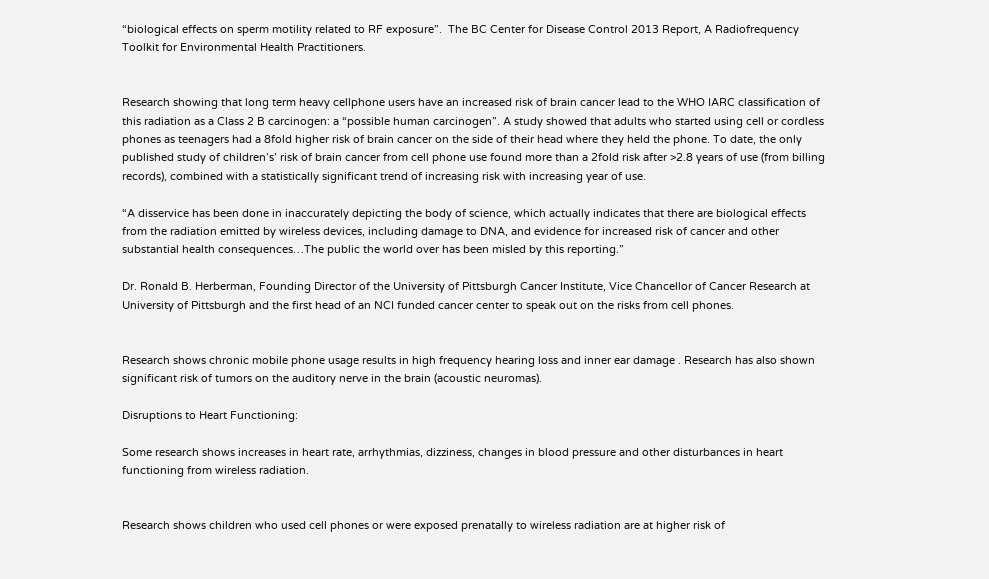“biological effects on sperm motility related to RF exposure”.  The BC Center for Disease Control 2013 Report, A Radiofrequency Toolkit for Environmental Health Practitioners.


Research showing that long term heavy cellphone users have an increased risk of brain cancer lead to the WHO IARC classification of this radiation as a Class 2 B carcinogen: a “possible human carcinogen”. A study showed that adults who started using cell or cordless phones as teenagers had a 8fold higher risk of brain cancer on the side of their head where they held the phone. To date, the only published study of children’s’ risk of brain cancer from cell phone use found more than a 2fold risk after >2.8 years of use (from billing records), combined with a statistically significant trend of increasing risk with increasing year of use.

“A disservice has been done in inaccurately depicting the body of science, which actually indicates that there are biological effects from the radiation emitted by wireless devices, including damage to DNA, and evidence for increased risk of cancer and other substantial health consequences…The public the world over has been misled by this reporting.”

Dr. Ronald B. Herberman, Founding Director of the University of Pittsburgh Cancer Institute, Vice Chancellor of Cancer Research at University of Pittsburgh and the first head of an NCI funded cancer center to speak out on the risks from cell phones.


Research shows chronic mobile phone usage results in high frequency hearing loss and inner ear damage . Research has also shown significant risk of tumors on the auditory nerve in the brain (acoustic neuromas).

Disruptions to Heart Functioning:

Some research shows increases in heart rate, arrhythmias, dizziness, changes in blood pressure and other disturbances in heart functioning from wireless radiation.


Research shows children who used cell phones or were exposed prenatally to wireless radiation are at higher risk of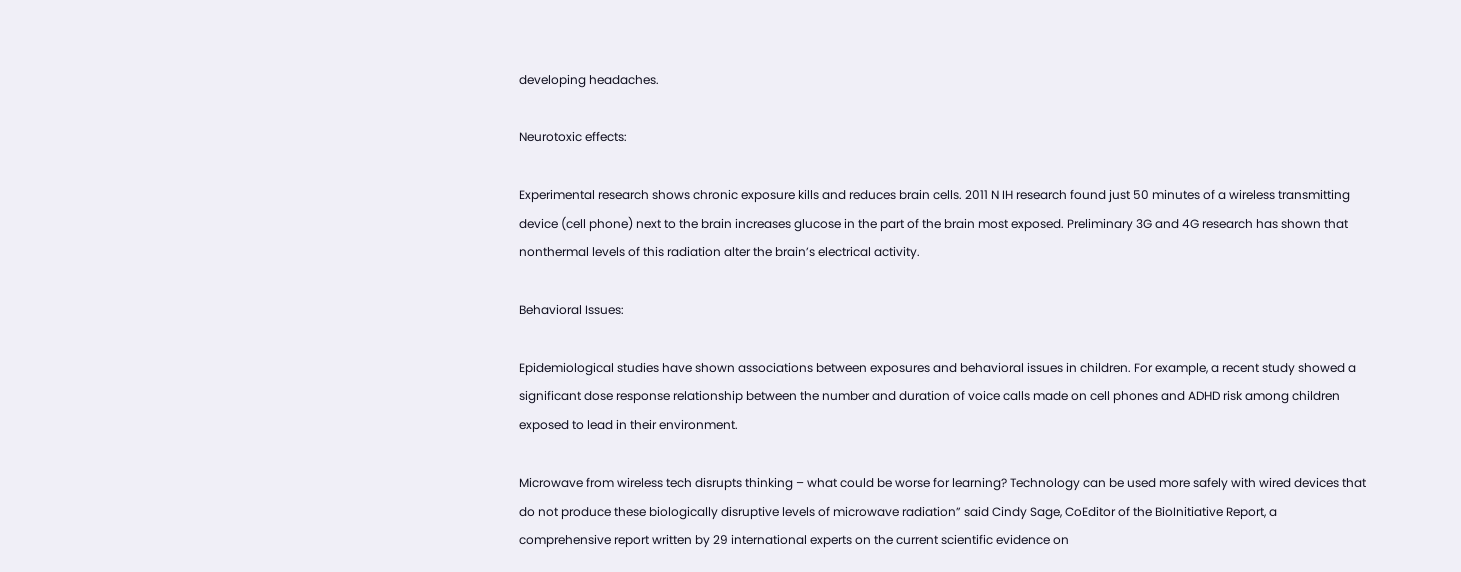developing headaches.

Neurotoxic effects:

Experimental research shows chronic exposure kills and reduces brain cells. 2011 N IH research found just 50 minutes of a wireless transmitting device (cell phone) next to the brain increases glucose in the part of the brain most exposed. Preliminary 3G and 4G research has shown that nonthermal levels of this radiation alter the brain’s electrical activity.

Behavioral Issues:

Epidemiological studies have shown associations between exposures and behavioral issues in children. For example, a recent study showed a significant dose response relationship between the number and duration of voice calls made on cell phones and ADHD risk among children exposed to lead in their environment.

Microwave from wireless tech disrupts thinking – what could be worse for learning? Technology can be used more safely with wired devices that do not produce these biologically disruptive levels of microwave radiation” said Cindy Sage, CoEditor of the BioInitiative Report, a comprehensive report written by 29 international experts on the current scientific evidence on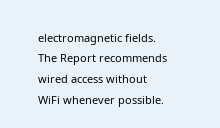electromagnetic fields. The Report recommends wired access without WiFi whenever possible.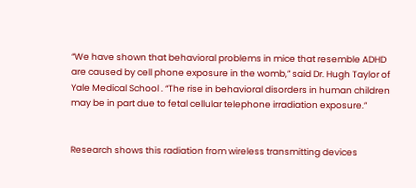“We have shown that behavioral problems in mice that resemble ADHD are caused by cell phone exposure in the womb,” said Dr. Hugh Taylor of Yale Medical School . “The rise in behavioral disorders in human children may be in part due to fetal cellular telephone irradiation exposure.”


Research shows this radiation from wireless transmitting devices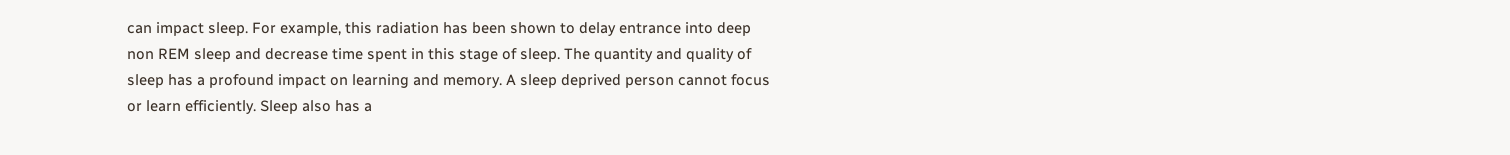can impact sleep. For example, this radiation has been shown to delay entrance into deep non REM sleep and decrease time spent in this stage of sleep. The quantity and quality of sleep has a profound impact on learning and memory. A sleep deprived person cannot focus or learn efficiently. Sleep also has a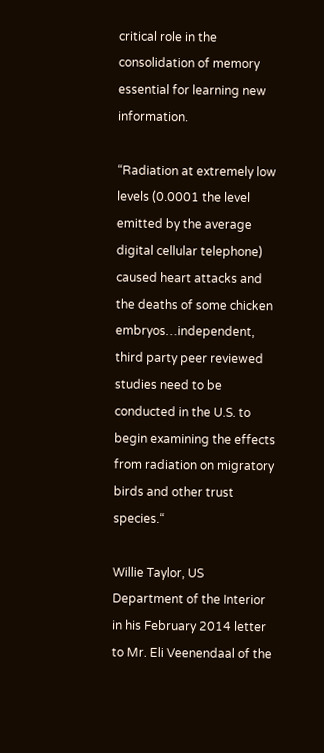critical role in the consolidation of memory essential for learning new information.

“Radiation at extremely low levels (0.0001 the level emitted by the average digital cellular telephone) caused heart attacks and the deaths of some chicken embryos…independent, third party peer reviewed studies need to be conducted in the U.S. to begin examining the effects from radiation on migratory birds and other trust species.“

Willie Taylor, US Department of the Interior in his February 2014 letter to Mr. Eli Veenendaal of the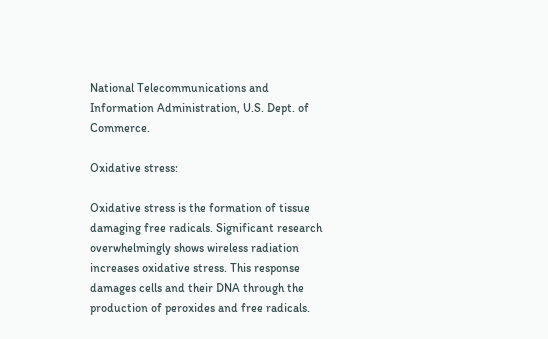National Telecommunications and Information Administration, U.S. Dept. of Commerce.

Oxidative stress:

Oxidative stress is the formation of tissue damaging free radicals. Significant research overwhelmingly shows wireless radiation increases oxidative stress. This response damages cells and their DNA through the production of peroxides and free radicals.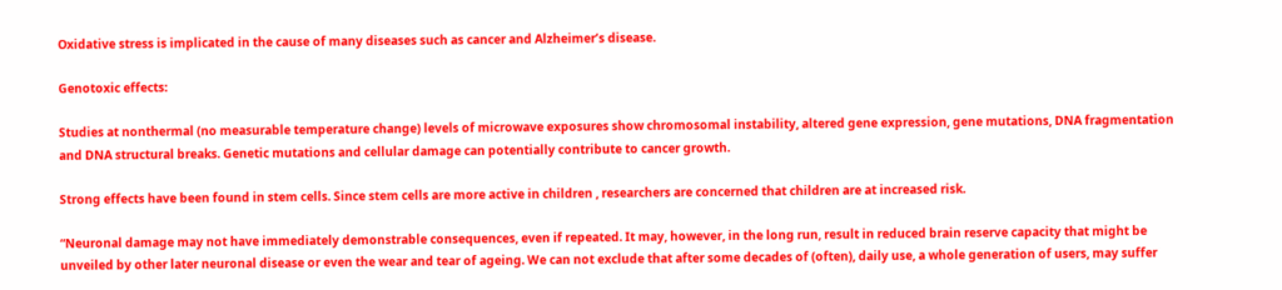Oxidative stress is implicated in the cause of many diseases such as cancer and Alzheimer’s disease.

Genotoxic effects:

Studies at nonthermal (no measurable temperature change) levels of microwave exposures show chromosomal instability, altered gene expression, gene mutations, DNA fragmentation and DNA structural breaks. Genetic mutations and cellular damage can potentially contribute to cancer growth.

Strong effects have been found in stem cells. Since stem cells are more active in children , researchers are concerned that children are at increased risk.

“Neuronal damage may not have immediately demonstrable consequences, even if repeated. It may, however, in the long run, result in reduced brain reserve capacity that might be unveiled by other later neuronal disease or even the wear and tear of ageing. We can not exclude that after some decades of (often), daily use, a whole generation of users, may suffer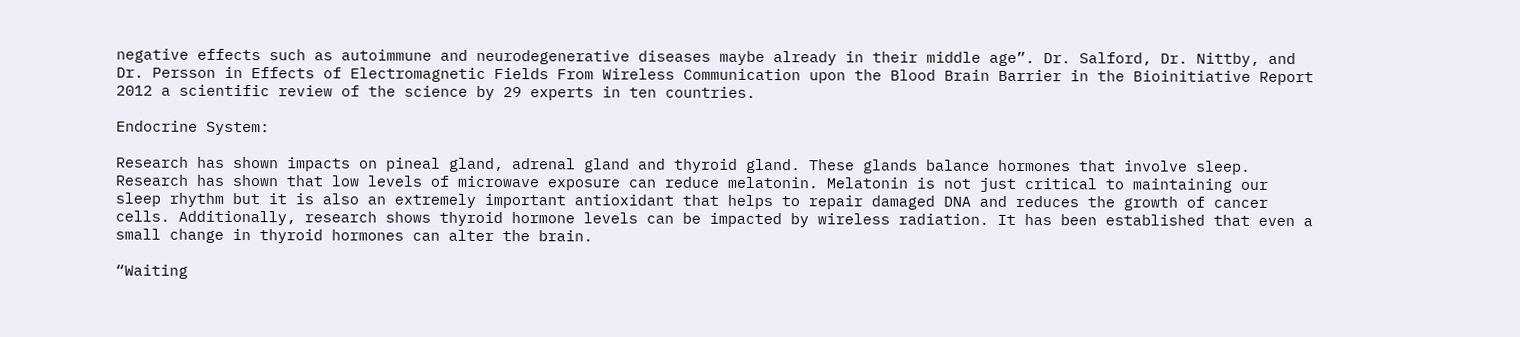negative effects such as autoimmune and neurodegenerative diseases maybe already in their middle age”. Dr. Salford, Dr. Nittby, and Dr. Persson in Effects of Electromagnetic Fields From Wireless Communication upon the Blood Brain Barrier in the Bioinitiative Report 2012 a scientific review of the science by 29 experts in ten countries.

Endocrine System:

Research has shown impacts on pineal gland, adrenal gland and thyroid gland. These glands balance hormones that involve sleep. Research has shown that low levels of microwave exposure can reduce melatonin. Melatonin is not just critical to maintaining our sleep rhythm but it is also an extremely important antioxidant that helps to repair damaged DNA and reduces the growth of cancer cells. Additionally, research shows thyroid hormone levels can be impacted by wireless radiation. It has been established that even a small change in thyroid hormones can alter the brain.

“Waiting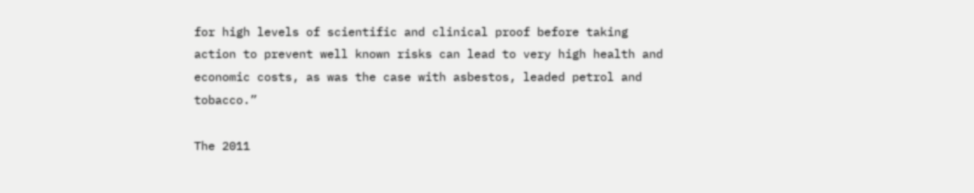for high levels of scientific and clinical proof before taking action to prevent well known risks can lead to very high health and economic costs, as was the case with asbestos, leaded petrol and tobacco.”

The 2011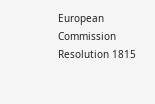European Commission Resolution 1815